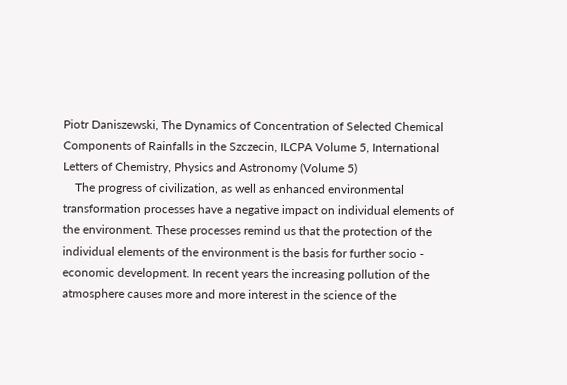Piotr Daniszewski, The Dynamics of Concentration of Selected Chemical Components of Rainfalls in the Szczecin, ILCPA Volume 5, International Letters of Chemistry, Physics and Astronomy (Volume 5)
    The progress of civilization, as well as enhanced environmental transformation processes have a negative impact on individual elements of the environment. These processes remind us that the protection of the individual elements of the environment is the basis for further socio - economic development. In recent years the increasing pollution of the atmosphere causes more and more interest in the science of the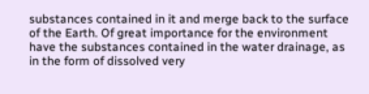substances contained in it and merge back to the surface of the Earth. Of great importance for the environment have the substances contained in the water drainage, as in the form of dissolved very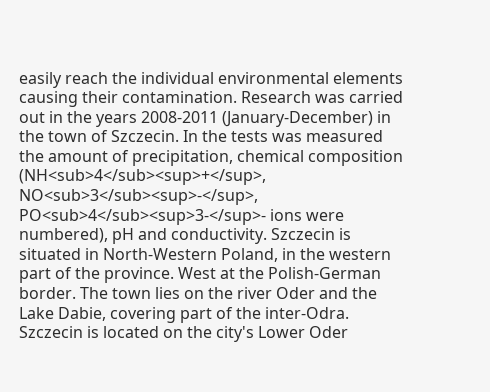easily reach the individual environmental elements causing their contamination. Research was carried out in the years 2008-2011 (January-December) in the town of Szczecin. In the tests was measured the amount of precipitation, chemical composition (NH<sub>4</sub><sup>+</sup>, NO<sub>3</sub><sup>-</sup>, PO<sub>4</sub><sup>3-</sup>- ions were numbered), pH and conductivity. Szczecin is situated in North-Western Poland, in the western part of the province. West at the Polish-German border. The town lies on the river Oder and the Lake Dabie, covering part of the inter-Odra. Szczecin is located on the city's Lower Oder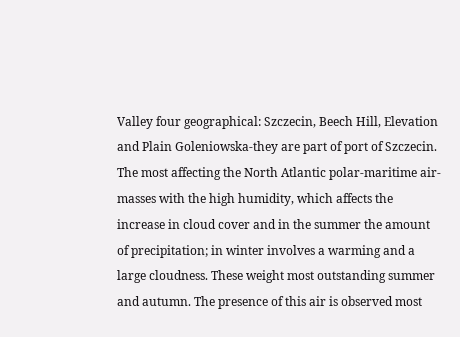Valley four geographical: Szczecin, Beech Hill, Elevation and Plain Goleniowska-they are part of port of Szczecin. The most affecting the North Atlantic polar-maritime air-masses with the high humidity, which affects the increase in cloud cover and in the summer the amount of precipitation; in winter involves a warming and a large cloudness. These weight most outstanding summer and autumn. The presence of this air is observed most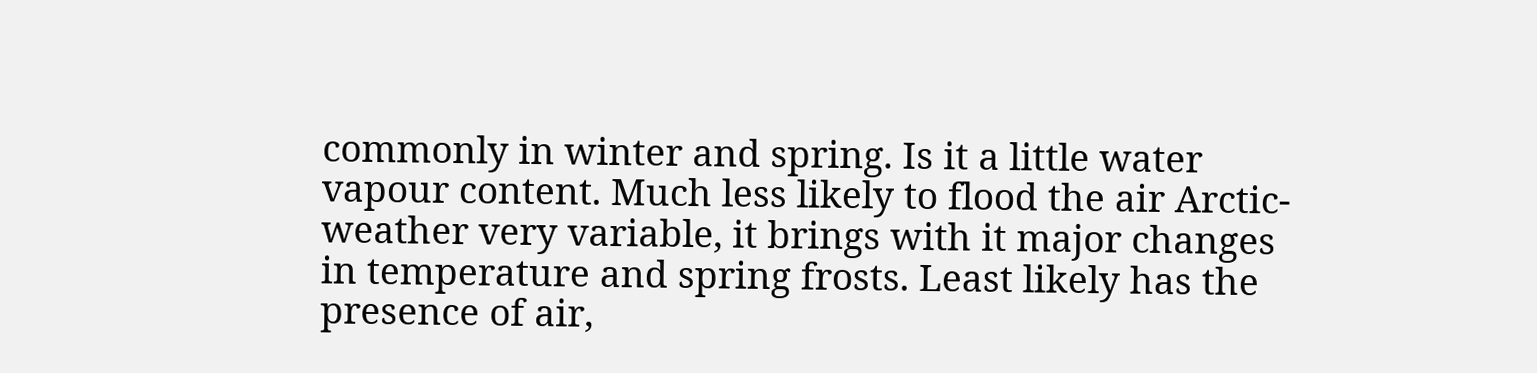commonly in winter and spring. Is it a little water vapour content. Much less likely to flood the air Arctic-weather very variable, it brings with it major changes in temperature and spring frosts. Least likely has the presence of air,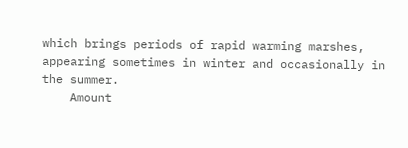which brings periods of rapid warming marshes, appearing sometimes in winter and occasionally in the summer.
    Amount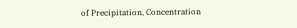of Precipitation, Concentration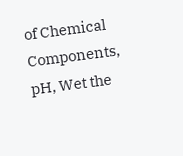of Chemical Components, pH, Wet the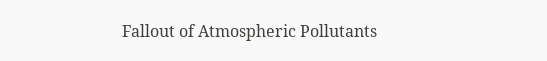Fallout of Atmospheric Pollutants